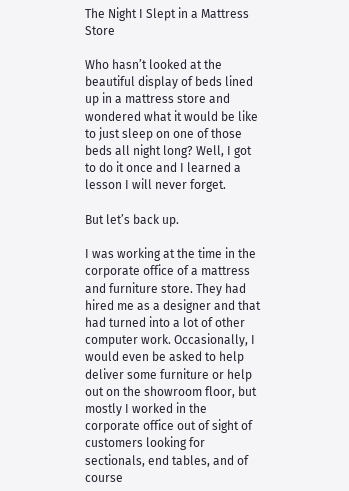The Night I Slept in a Mattress Store

Who hasn’t looked at the beautiful display of beds lined up in a mattress store and wondered what it would be like to just sleep on one of those beds all night long? Well, I got to do it once and I learned a lesson I will never forget.

But let’s back up.

I was working at the time in the corporate office of a mattress and furniture store. They had hired me as a designer and that had turned into a lot of other computer work. Occasionally, I would even be asked to help deliver some furniture or help out on the showroom floor, but mostly I worked in the corporate office out of sight of customers looking for sectionals, end tables, and of course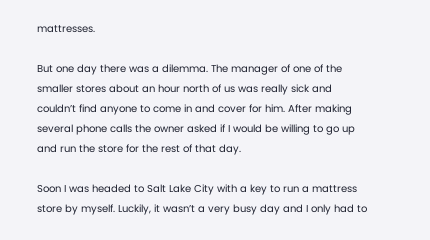mattresses.

But one day there was a dilemma. The manager of one of the smaller stores about an hour north of us was really sick and couldn’t find anyone to come in and cover for him. After making several phone calls the owner asked if I would be willing to go up and run the store for the rest of that day.

Soon I was headed to Salt Lake City with a key to run a mattress store by myself. Luckily, it wasn’t a very busy day and I only had to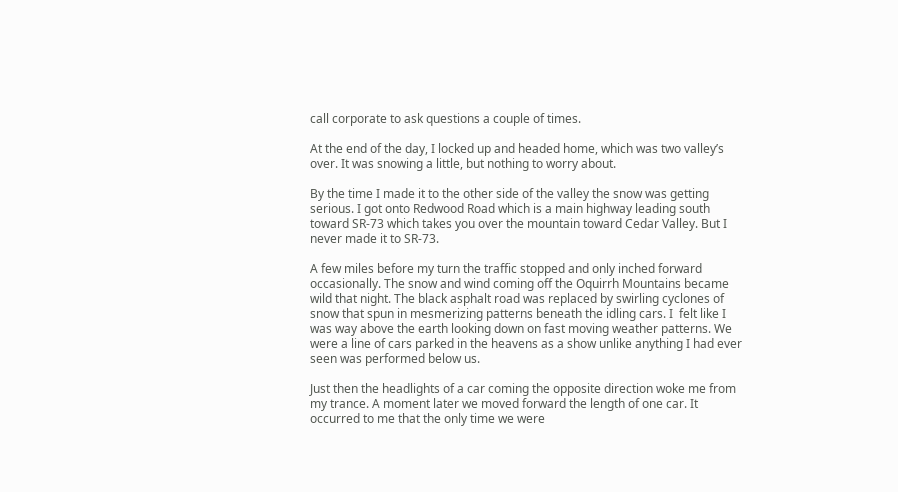call corporate to ask questions a couple of times.

At the end of the day, I locked up and headed home, which was two valley’s over. It was snowing a little, but nothing to worry about.

By the time I made it to the other side of the valley the snow was getting serious. I got onto Redwood Road which is a main highway leading south toward SR-73 which takes you over the mountain toward Cedar Valley. But I never made it to SR-73.

A few miles before my turn the traffic stopped and only inched forward occasionally. The snow and wind coming off the Oquirrh Mountains became wild that night. The black asphalt road was replaced by swirling cyclones of snow that spun in mesmerizing patterns beneath the idling cars. I  felt like I was way above the earth looking down on fast moving weather patterns. We were a line of cars parked in the heavens as a show unlike anything I had ever seen was performed below us.

Just then the headlights of a car coming the opposite direction woke me from my trance. A moment later we moved forward the length of one car. It occurred to me that the only time we were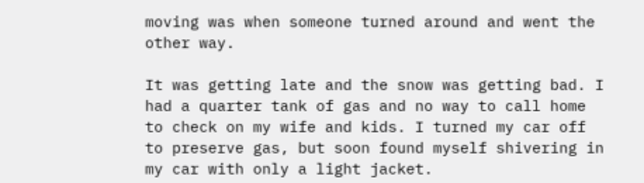moving was when someone turned around and went the other way.

It was getting late and the snow was getting bad. I had a quarter tank of gas and no way to call home to check on my wife and kids. I turned my car off to preserve gas, but soon found myself shivering in my car with only a light jacket.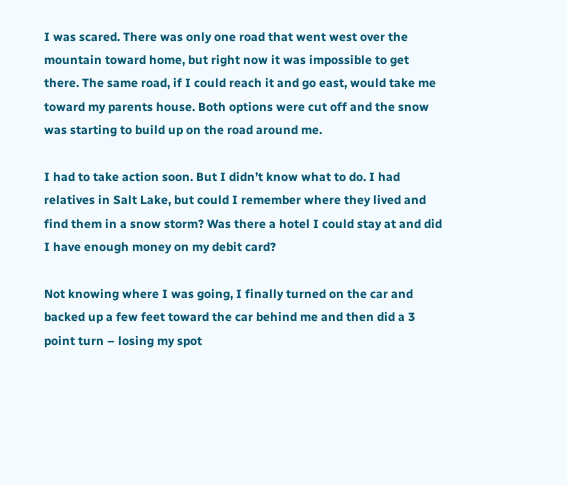I was scared. There was only one road that went west over the mountain toward home, but right now it was impossible to get there. The same road, if I could reach it and go east, would take me toward my parents house. Both options were cut off and the snow was starting to build up on the road around me.

I had to take action soon. But I didn’t know what to do. I had relatives in Salt Lake, but could I remember where they lived and find them in a snow storm? Was there a hotel I could stay at and did I have enough money on my debit card?

Not knowing where I was going, I finally turned on the car and backed up a few feet toward the car behind me and then did a 3 point turn – losing my spot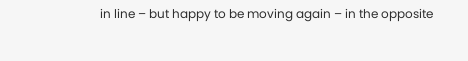in line – but happy to be moving again – in the opposite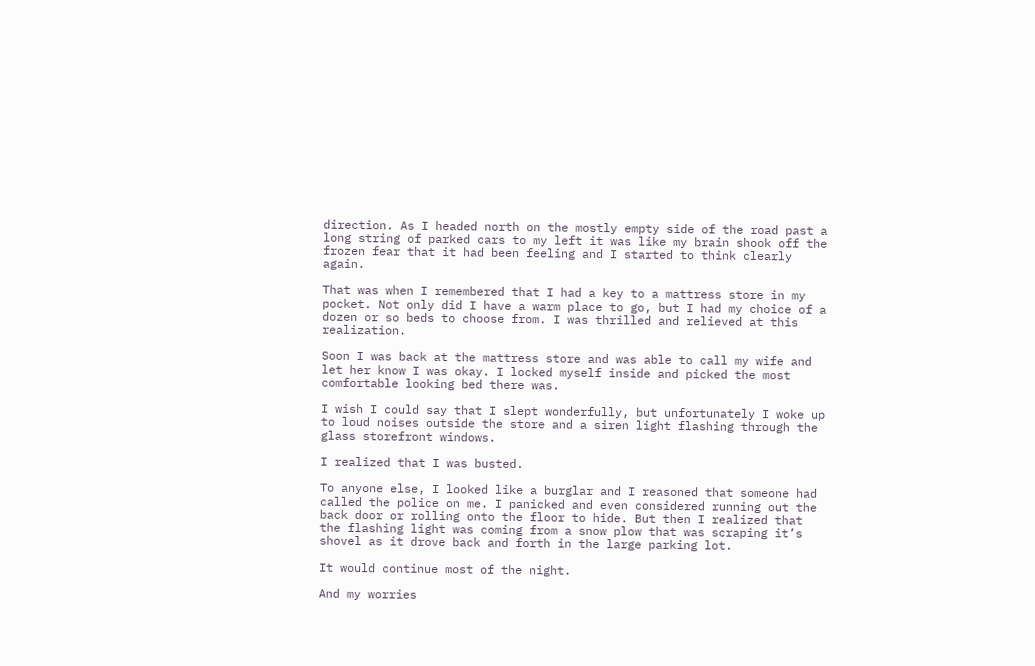direction. As I headed north on the mostly empty side of the road past a long string of parked cars to my left it was like my brain shook off the frozen fear that it had been feeling and I started to think clearly again.

That was when I remembered that I had a key to a mattress store in my pocket. Not only did I have a warm place to go, but I had my choice of a dozen or so beds to choose from. I was thrilled and relieved at this realization.

Soon I was back at the mattress store and was able to call my wife and let her know I was okay. I locked myself inside and picked the most comfortable looking bed there was.

I wish I could say that I slept wonderfully, but unfortunately I woke up to loud noises outside the store and a siren light flashing through the glass storefront windows.

I realized that I was busted.

To anyone else, I looked like a burglar and I reasoned that someone had called the police on me. I panicked and even considered running out the back door or rolling onto the floor to hide. But then I realized that the flashing light was coming from a snow plow that was scraping it’s shovel as it drove back and forth in the large parking lot.

It would continue most of the night.

And my worries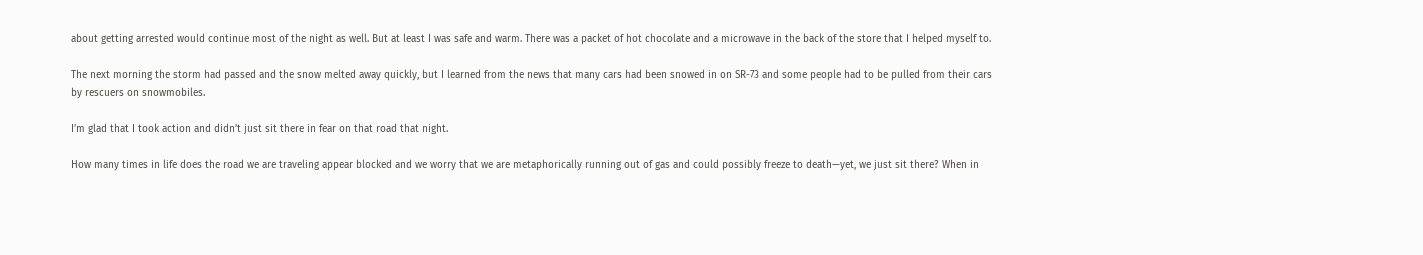about getting arrested would continue most of the night as well. But at least I was safe and warm. There was a packet of hot chocolate and a microwave in the back of the store that I helped myself to.

The next morning the storm had passed and the snow melted away quickly, but I learned from the news that many cars had been snowed in on SR-73 and some people had to be pulled from their cars by rescuers on snowmobiles.

I’m glad that I took action and didn’t just sit there in fear on that road that night.

How many times in life does the road we are traveling appear blocked and we worry that we are metaphorically running out of gas and could possibly freeze to death—yet, we just sit there? When in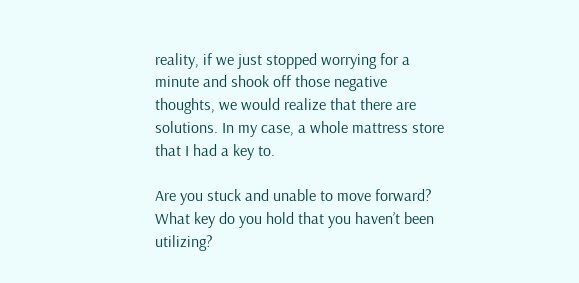reality, if we just stopped worrying for a minute and shook off those negative thoughts, we would realize that there are solutions. In my case, a whole mattress store that I had a key to.

Are you stuck and unable to move forward? What key do you hold that you haven’t been utilizing?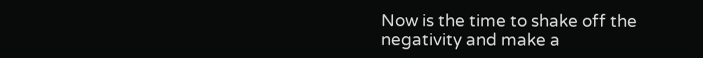Now is the time to shake off the negativity and make a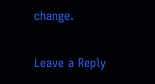change.

Leave a Reply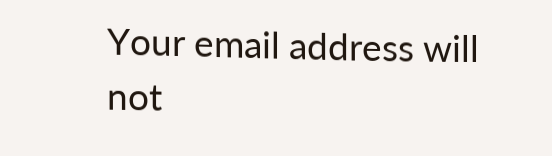Your email address will not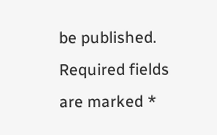be published. Required fields are marked *